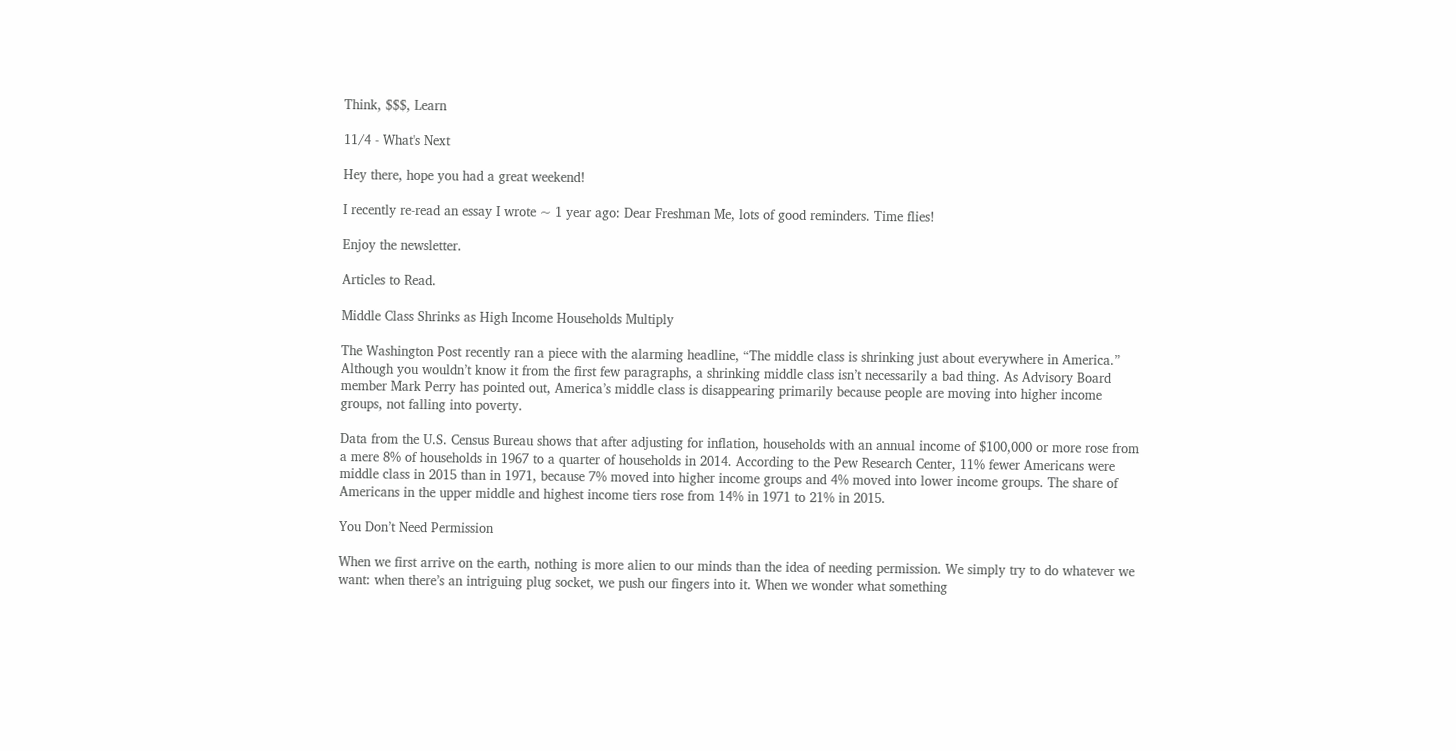Think, $$$, Learn

11/4 - What's Next

Hey there, hope you had a great weekend!

I recently re-read an essay I wrote ~ 1 year ago: Dear Freshman Me, lots of good reminders. Time flies!

Enjoy the newsletter.

Articles to Read.

Middle Class Shrinks as High Income Households Multiply

The Washington Post recently ran a piece with the alarming headline, “The middle class is shrinking just about everywhere in America.” Although you wouldn’t know it from the first few paragraphs, a shrinking middle class isn’t necessarily a bad thing. As Advisory Board member Mark Perry has pointed out, America’s middle class is disappearing primarily because people are moving into higher income groups, not falling into poverty.

Data from the U.S. Census Bureau shows that after adjusting for inflation, households with an annual income of $100,000 or more rose from a mere 8% of households in 1967 to a quarter of households in 2014. According to the Pew Research Center, 11% fewer Americans were middle class in 2015 than in 1971, because 7% moved into higher income groups and 4% moved into lower income groups. The share of Americans in the upper middle and highest income tiers rose from 14% in 1971 to 21% in 2015.

You Don’t Need Permission

When we first arrive on the earth, nothing is more alien to our minds than the idea of needing permission. We simply try to do whatever we want: when there’s an intriguing plug socket, we push our fingers into it. When we wonder what something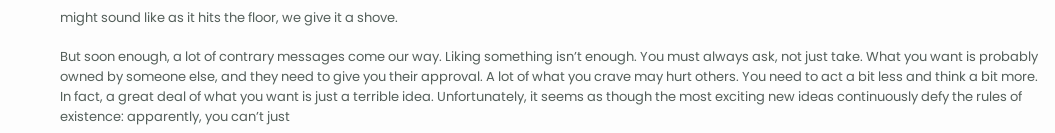might sound like as it hits the floor, we give it a shove.

But soon enough, a lot of contrary messages come our way. Liking something isn’t enough. You must always ask, not just take. What you want is probably owned by someone else, and they need to give you their approval. A lot of what you crave may hurt others. You need to act a bit less and think a bit more. In fact, a great deal of what you want is just a terrible idea. Unfortunately, it seems as though the most exciting new ideas continuously defy the rules of existence: apparently, you can’t just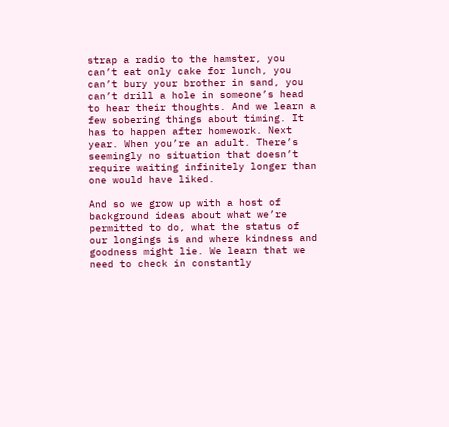strap a radio to the hamster, you can’t eat only cake for lunch, you can’t bury your brother in sand, you can’t drill a hole in someone’s head to hear their thoughts. And we learn a few sobering things about timing. It has to happen after homework. Next year. When you’re an adult. There’s seemingly no situation that doesn’t require waiting infinitely longer than one would have liked.

And so we grow up with a host of background ideas about what we’re permitted to do, what the status of our longings is and where kindness and goodness might lie. We learn that we need to check in constantly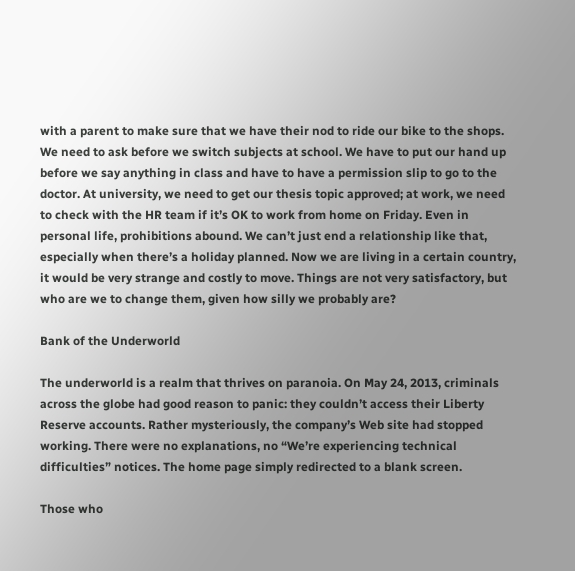with a parent to make sure that we have their nod to ride our bike to the shops. We need to ask before we switch subjects at school. We have to put our hand up before we say anything in class and have to have a permission slip to go to the doctor. At university, we need to get our thesis topic approved; at work, we need to check with the HR team if it’s OK to work from home on Friday. Even in personal life, prohibitions abound. We can’t just end a relationship like that, especially when there’s a holiday planned. Now we are living in a certain country, it would be very strange and costly to move. Things are not very satisfactory, but who are we to change them, given how silly we probably are?

Bank of the Underworld

The underworld is a realm that thrives on paranoia. On May 24, 2013, criminals across the globe had good reason to panic: they couldn’t access their Liberty Reserve accounts. Rather mysteriously, the company’s Web site had stopped working. There were no explanations, no “We’re experiencing technical difficulties” notices. The home page simply redirected to a blank screen.

Those who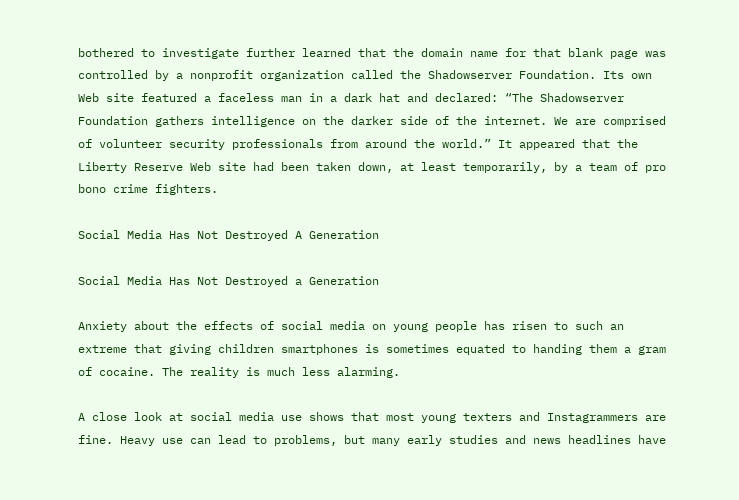bothered to investigate further learned that the domain name for that blank page was controlled by a nonprofit organization called the Shadowserver Foundation. Its own Web site featured a faceless man in a dark hat and declared: “The Shadowserver Foundation gathers intelligence on the darker side of the internet. We are comprised of volunteer security professionals from around the world.” It appeared that the Liberty Reserve Web site had been taken down, at least temporarily, by a team of pro bono crime fighters.

Social Media Has Not Destroyed A Generation

Social Media Has Not Destroyed a Generation

Anxiety about the effects of social media on young people has risen to such an extreme that giving children smartphones is sometimes equated to handing them a gram of cocaine. The reality is much less alarming.

A close look at social media use shows that most young texters and Instagrammers are fine. Heavy use can lead to problems, but many early studies and news headlines have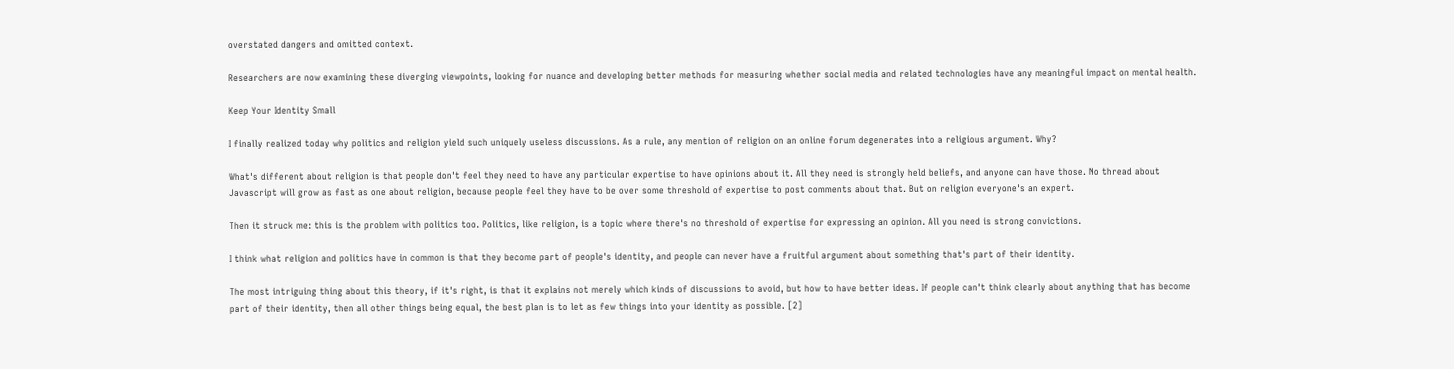overstated dangers and omitted context.

Researchers are now examining these diverging viewpoints, looking for nuance and developing better methods for measuring whether social media and related technologies have any meaningful impact on mental health.

Keep Your Identity Small

I finally realized today why politics and religion yield such uniquely useless discussions. As a rule, any mention of religion on an online forum degenerates into a religious argument. Why?

What's different about religion is that people don't feel they need to have any particular expertise to have opinions about it. All they need is strongly held beliefs, and anyone can have those. No thread about Javascript will grow as fast as one about religion, because people feel they have to be over some threshold of expertise to post comments about that. But on religion everyone's an expert.

Then it struck me: this is the problem with politics too. Politics, like religion, is a topic where there's no threshold of expertise for expressing an opinion. All you need is strong convictions.

I think what religion and politics have in common is that they become part of people's identity, and people can never have a fruitful argument about something that's part of their identity.

The most intriguing thing about this theory, if it's right, is that it explains not merely which kinds of discussions to avoid, but how to have better ideas. If people can't think clearly about anything that has become part of their identity, then all other things being equal, the best plan is to let as few things into your identity as possible. [2]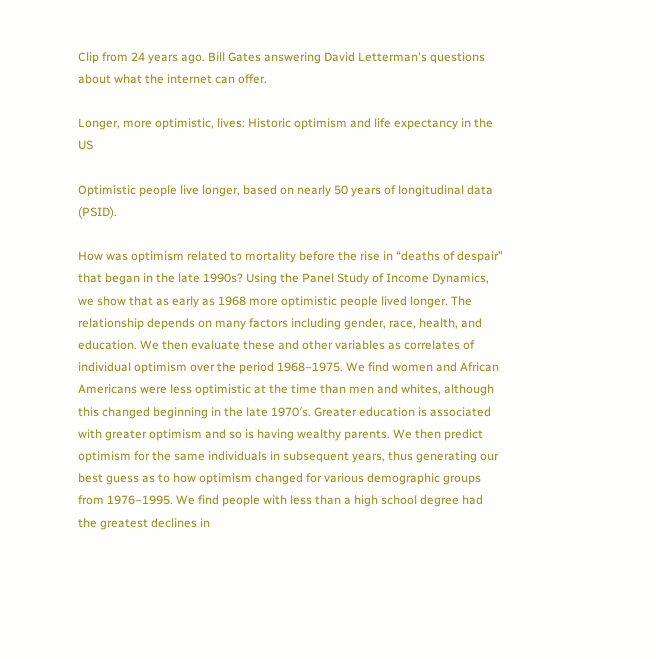Clip from 24 years ago. Bill Gates answering David Letterman's questions about what the internet can offer.

Longer, more optimistic, lives: Historic optimism and life expectancy in the US

Optimistic people live longer, based on nearly 50 years of longitudinal data (PSID).

How was optimism related to mortality before the rise in “deaths of despair” that began in the late 1990s? Using the Panel Study of Income Dynamics, we show that as early as 1968 more optimistic people lived longer. The relationship depends on many factors including gender, race, health, and education. We then evaluate these and other variables as correlates of individual optimism over the period 1968–1975. We find women and African Americans were less optimistic at the time than men and whites, although this changed beginning in the late 1970′s. Greater education is associated with greater optimism and so is having wealthy parents. We then predict optimism for the same individuals in subsequent years, thus generating our best guess as to how optimism changed for various demographic groups from 1976–1995. We find people with less than a high school degree had the greatest declines in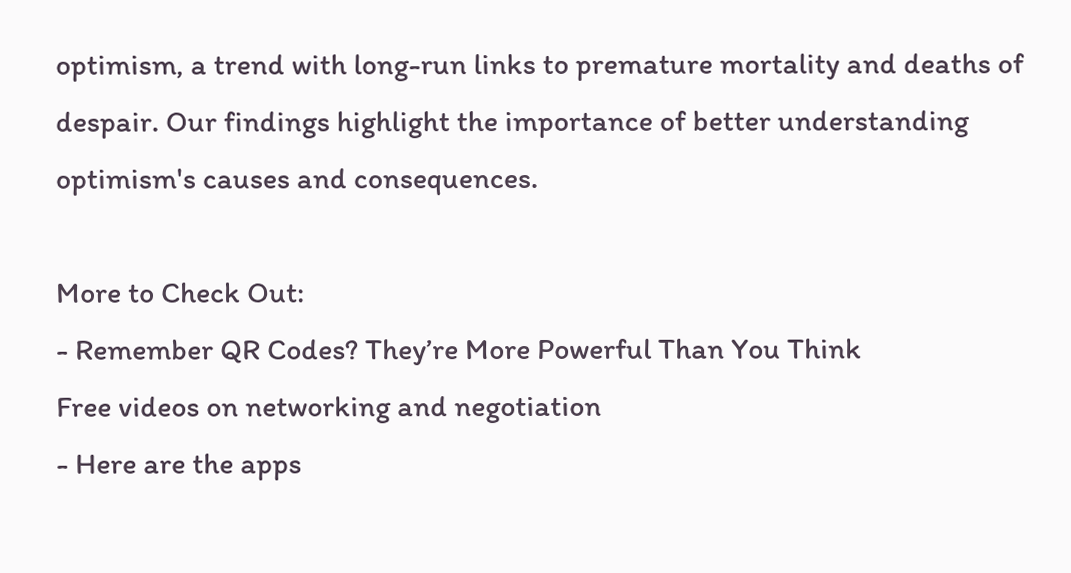optimism, a trend with long-run links to premature mortality and deaths of despair. Our findings highlight the importance of better understanding optimism's causes and consequences.

More to Check Out:
- Remember QR Codes? They’re More Powerful Than You Think
Free videos on networking and negotiation
- Here are the apps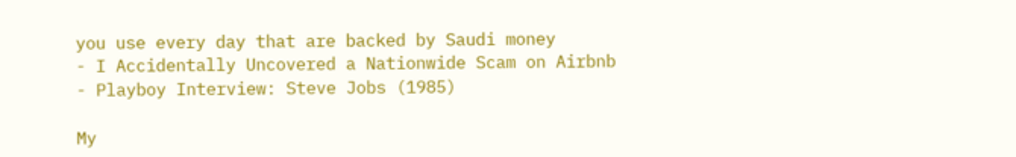you use every day that are backed by Saudi money
- I Accidentally Uncovered a Nationwide Scam on Airbnb
- Playboy Interview: Steve Jobs (1985)

My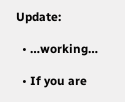Update:

  • …working…

  • If you are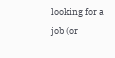looking for a job (or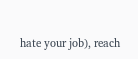hate your job), reach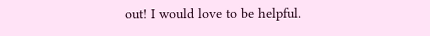out! I would love to be helpful.